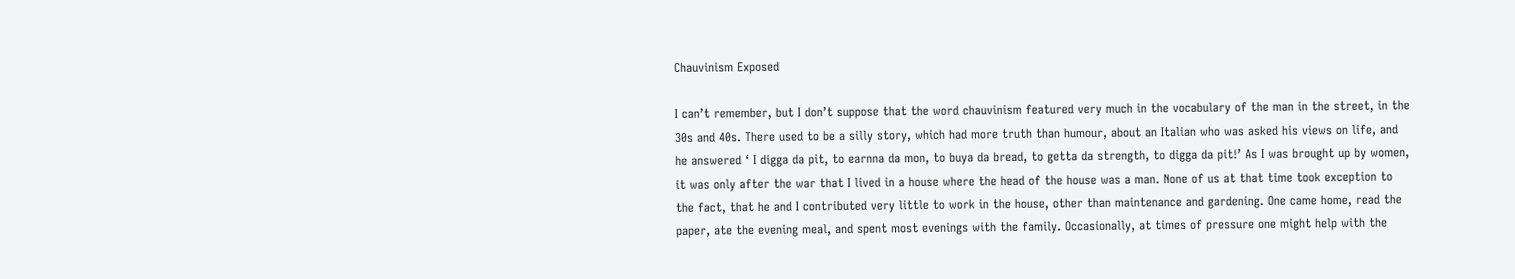Chauvinism Exposed

I can’t remember, but I don’t suppose that the word chauvinism featured very much in the vocabulary of the man in the street, in the 30s and 40s. There used to be a silly story, which had more truth than humour, about an Italian who was asked his views on life, and he answered ‘ I digga da pit, to earnna da mon, to buya da bread, to getta da strength, to digga da pit!’ As I was brought up by women, it was only after the war that I lived in a house where the head of the house was a man. None of us at that time took exception to the fact, that he and I contributed very little to work in the house, other than maintenance and gardening. One came home, read the paper, ate the evening meal, and spent most evenings with the family. Occasionally, at times of pressure one might help with the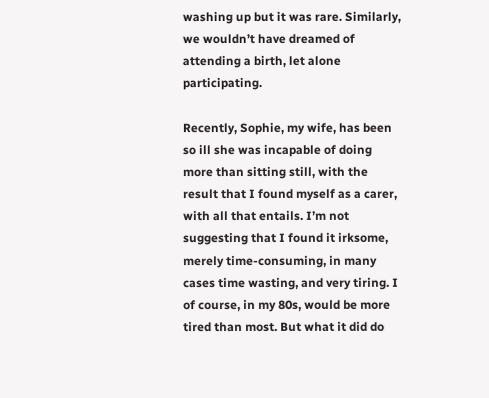washing up but it was rare. Similarly, we wouldn’t have dreamed of attending a birth, let alone participating.

Recently, Sophie, my wife, has been so ill she was incapable of doing more than sitting still, with the result that I found myself as a carer, with all that entails. I’m not suggesting that I found it irksome, merely time-consuming, in many cases time wasting, and very tiring. I of course, in my 80s, would be more tired than most. But what it did do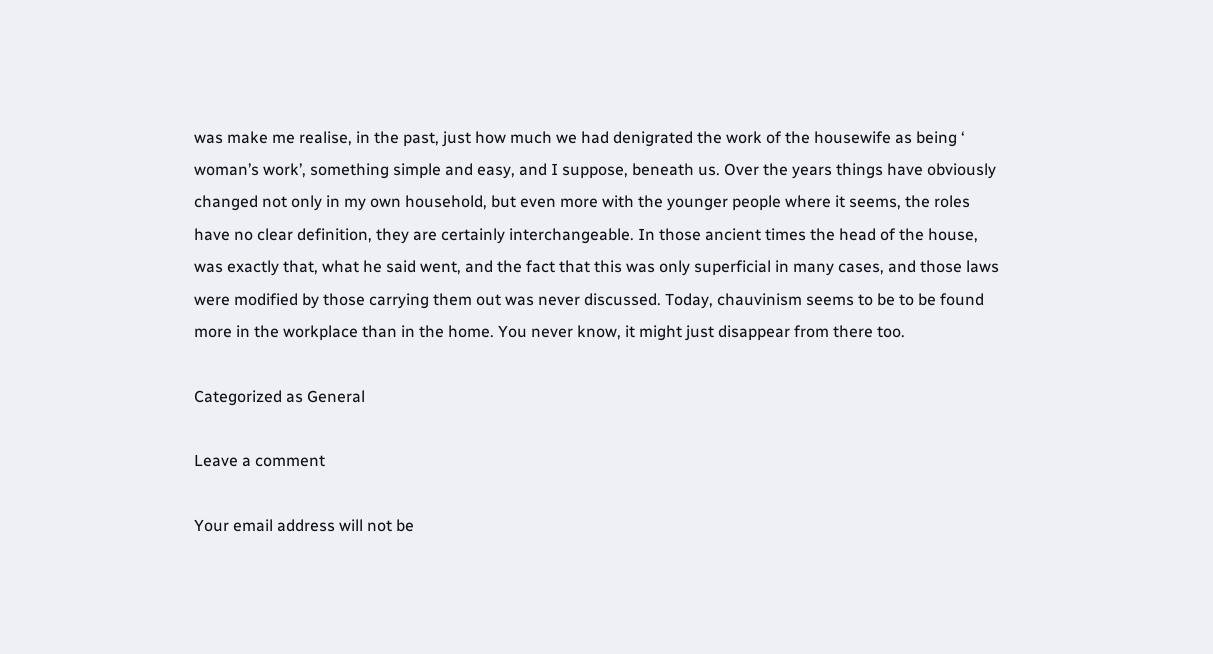was make me realise, in the past, just how much we had denigrated the work of the housewife as being ‘ woman’s work’, something simple and easy, and I suppose, beneath us. Over the years things have obviously changed not only in my own household, but even more with the younger people where it seems, the roles have no clear definition, they are certainly interchangeable. In those ancient times the head of the house, was exactly that, what he said went, and the fact that this was only superficial in many cases, and those laws were modified by those carrying them out was never discussed. Today, chauvinism seems to be to be found more in the workplace than in the home. You never know, it might just disappear from there too.

Categorized as General

Leave a comment

Your email address will not be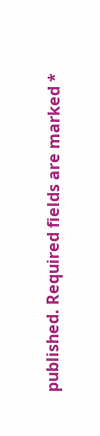published. Required fields are marked *